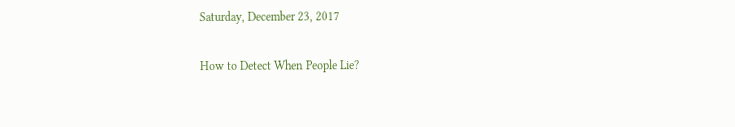Saturday, December 23, 2017

How to Detect When People Lie?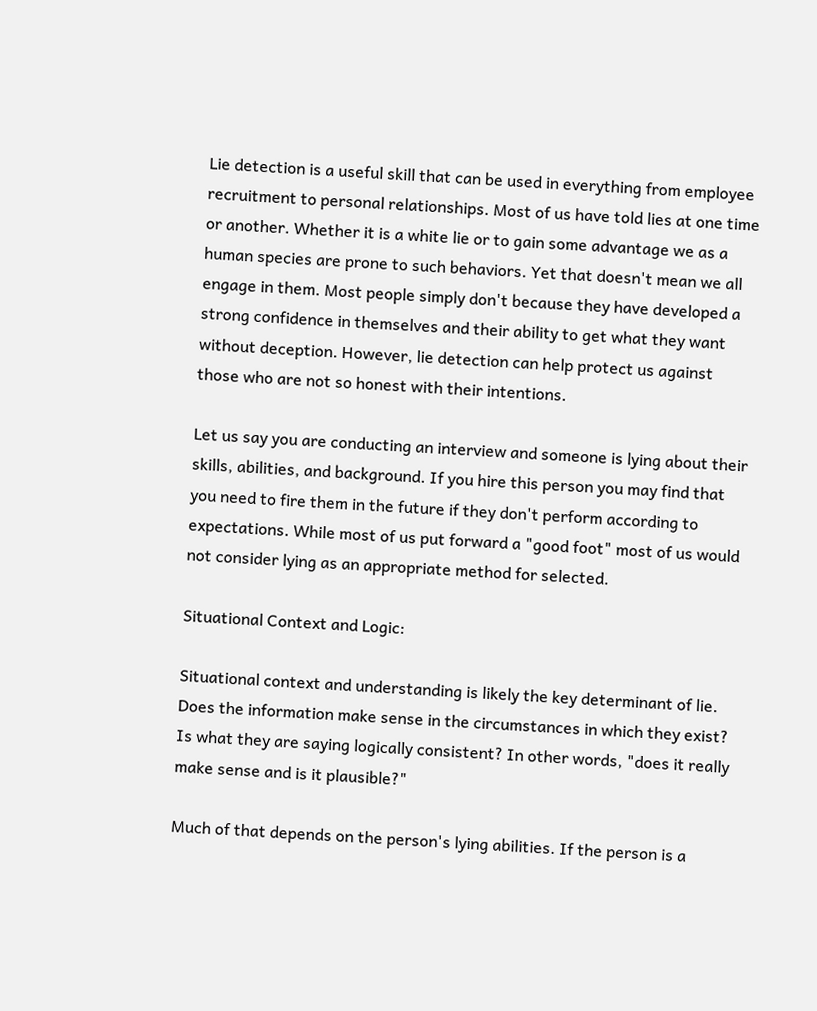Lie detection is a useful skill that can be used in everything from employee recruitment to personal relationships. Most of us have told lies at one time or another. Whether it is a white lie or to gain some advantage we as a human species are prone to such behaviors. Yet that doesn't mean we all engage in them. Most people simply don't because they have developed a strong confidence in themselves and their ability to get what they want without deception. However, lie detection can help protect us against those who are not so honest with their intentions.

Let us say you are conducting an interview and someone is lying about their skills, abilities, and background. If you hire this person you may find that you need to fire them in the future if they don't perform according to expectations. While most of us put forward a "good foot" most of us would not consider lying as an appropriate method for selected.

Situational Context and Logic:

Situational context and understanding is likely the key determinant of lie. Does the information make sense in the circumstances in which they exist? Is what they are saying logically consistent? In other words, "does it really make sense and is it plausible?"

Much of that depends on the person's lying abilities. If the person is a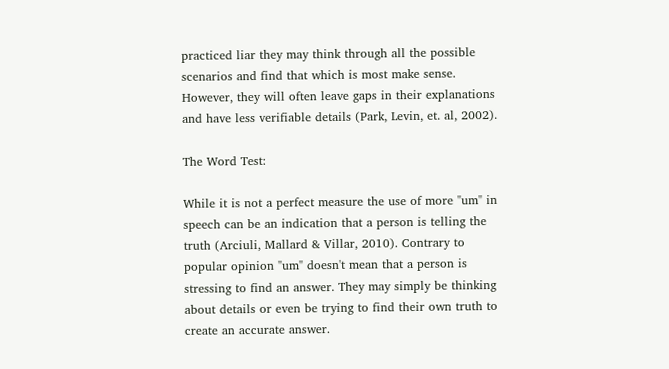practiced liar they may think through all the possible scenarios and find that which is most make sense. However, they will often leave gaps in their explanations and have less verifiable details (Park, Levin, et. al, 2002).

The Word Test:

While it is not a perfect measure the use of more "um" in speech can be an indication that a person is telling the truth (Arciuli, Mallard & Villar, 2010). Contrary to popular opinion "um" doesn't mean that a person is stressing to find an answer. They may simply be thinking about details or even be trying to find their own truth to create an accurate answer.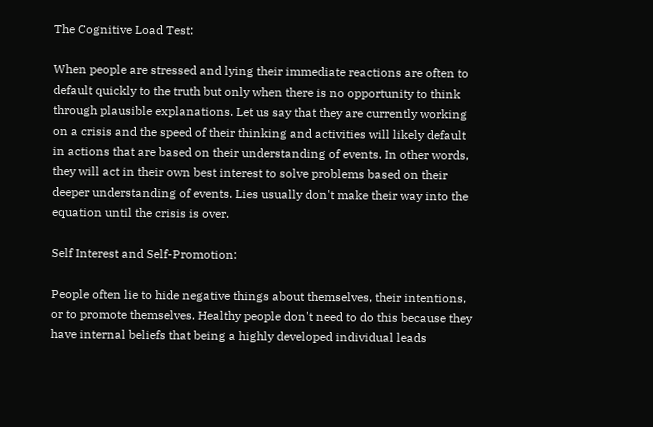The Cognitive Load Test:

When people are stressed and lying their immediate reactions are often to default quickly to the truth but only when there is no opportunity to think through plausible explanations. Let us say that they are currently working on a crisis and the speed of their thinking and activities will likely default in actions that are based on their understanding of events. In other words, they will act in their own best interest to solve problems based on their deeper understanding of events. Lies usually don't make their way into the equation until the crisis is over.

Self Interest and Self-Promotion:

People often lie to hide negative things about themselves, their intentions, or to promote themselves. Healthy people don't need to do this because they have internal beliefs that being a highly developed individual leads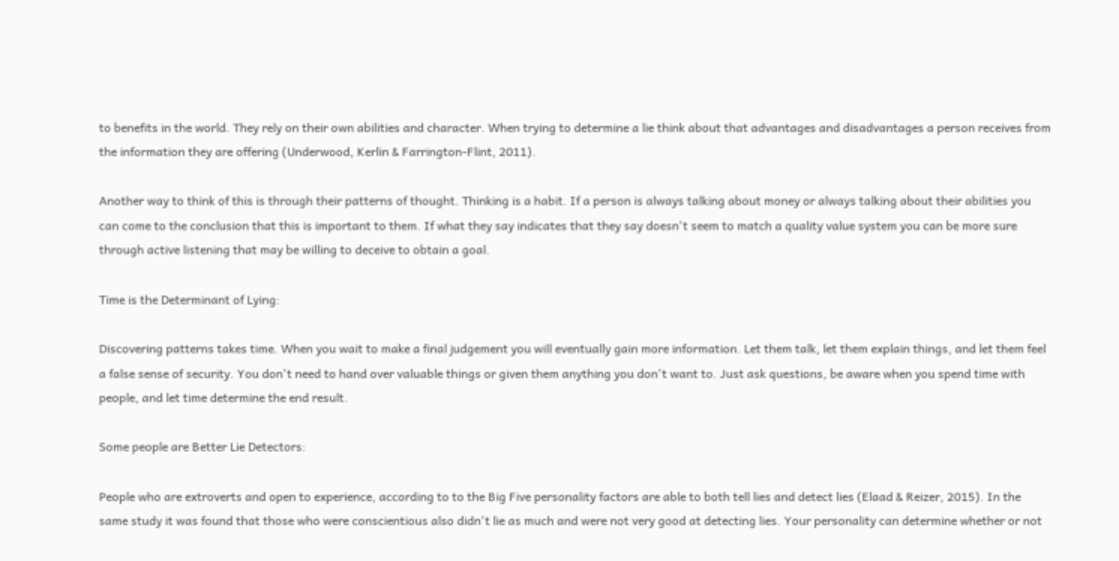to benefits in the world. They rely on their own abilities and character. When trying to determine a lie think about that advantages and disadvantages a person receives from the information they are offering (Underwood, Kerlin & Farrington-Flint, 2011).

Another way to think of this is through their patterns of thought. Thinking is a habit. If a person is always talking about money or always talking about their abilities you can come to the conclusion that this is important to them. If what they say indicates that they say doesn't seem to match a quality value system you can be more sure through active listening that may be willing to deceive to obtain a goal.

Time is the Determinant of Lying:

Discovering patterns takes time. When you wait to make a final judgement you will eventually gain more information. Let them talk, let them explain things, and let them feel a false sense of security. You don't need to hand over valuable things or given them anything you don't want to. Just ask questions, be aware when you spend time with people, and let time determine the end result.

Some people are Better Lie Detectors:

People who are extroverts and open to experience, according to to the Big Five personality factors are able to both tell lies and detect lies (Elaad & Reizer, 2015). In the same study it was found that those who were conscientious also didn't lie as much and were not very good at detecting lies. Your personality can determine whether or not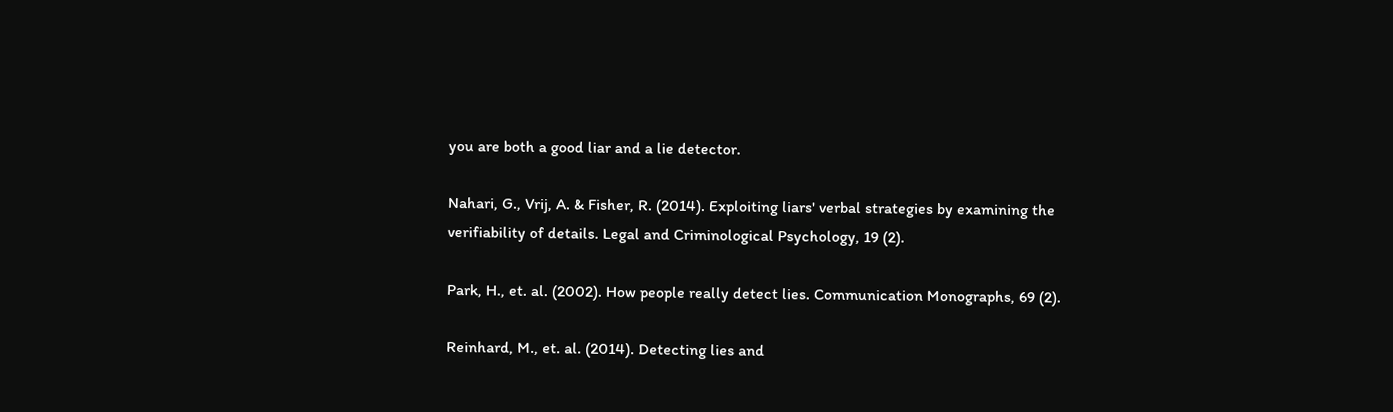you are both a good liar and a lie detector.

Nahari, G., Vrij, A. & Fisher, R. (2014). Exploiting liars' verbal strategies by examining the verifiability of details. Legal and Criminological Psychology, 19 (2).

Park, H., et. al. (2002). How people really detect lies. Communication Monographs, 69 (2).

Reinhard, M., et. al. (2014). Detecting lies and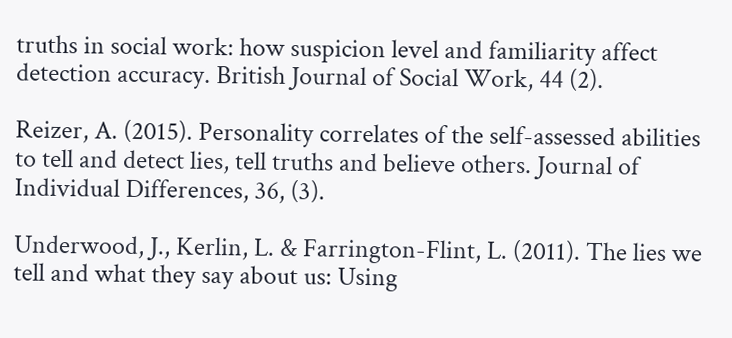truths in social work: how suspicion level and familiarity affect detection accuracy. British Journal of Social Work, 44 (2).

Reizer, A. (2015). Personality correlates of the self-assessed abilities to tell and detect lies, tell truths and believe others. Journal of Individual Differences, 36, (3).

Underwood, J., Kerlin, L. & Farrington-Flint, L. (2011). The lies we tell and what they say about us: Using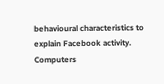behavioural characteristics to explain Facebook activity. Computers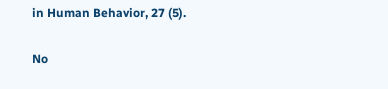in Human Behavior, 27 (5).

No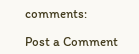comments:

Post a Comment